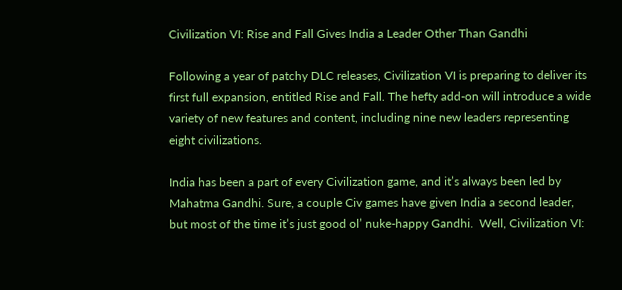Civilization VI: Rise and Fall Gives India a Leader Other Than Gandhi

Following a year of patchy DLC releases, Civilization VI is preparing to deliver its first full expansion, entitled Rise and Fall. The hefty add-on will introduce a wide variety of new features and content, including nine new leaders representing eight civilizations.

India has been a part of every Civilization game, and it’s always been led by Mahatma Gandhi. Sure, a couple Civ games have given India a second leader, but most of the time it’s just good ol’ nuke-happy Gandhi.  Well, Civilization VI: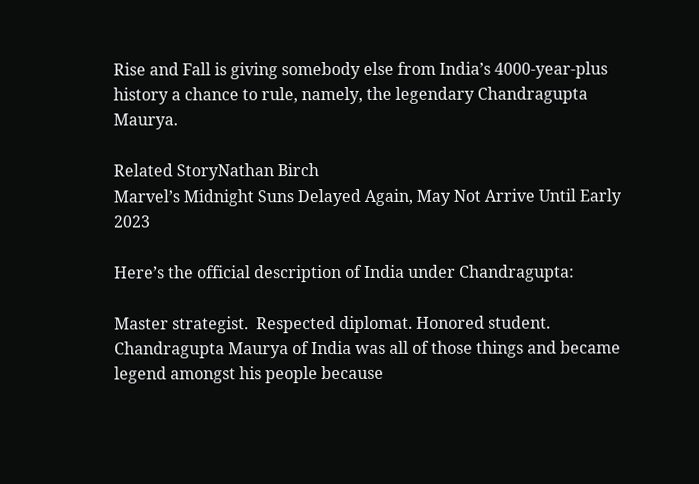Rise and Fall is giving somebody else from India’s 4000-year-plus history a chance to rule, namely, the legendary Chandragupta Maurya.

Related StoryNathan Birch
Marvel’s Midnight Suns Delayed Again, May Not Arrive Until Early 2023

Here’s the official description of India under Chandragupta:

Master strategist.  Respected diplomat. Honored student. Chandragupta Maurya of India was all of those things and became legend amongst his people because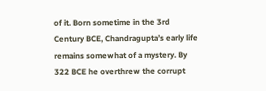of it. Born sometime in the 3rd Century BCE, Chandragupta’s early life remains somewhat of a mystery. By 322 BCE he overthrew the corrupt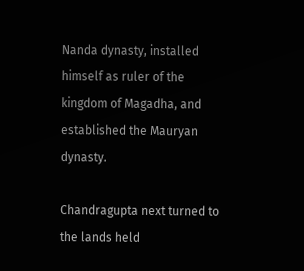Nanda dynasty, installed himself as ruler of the kingdom of Magadha, and established the Mauryan dynasty.

Chandragupta next turned to the lands held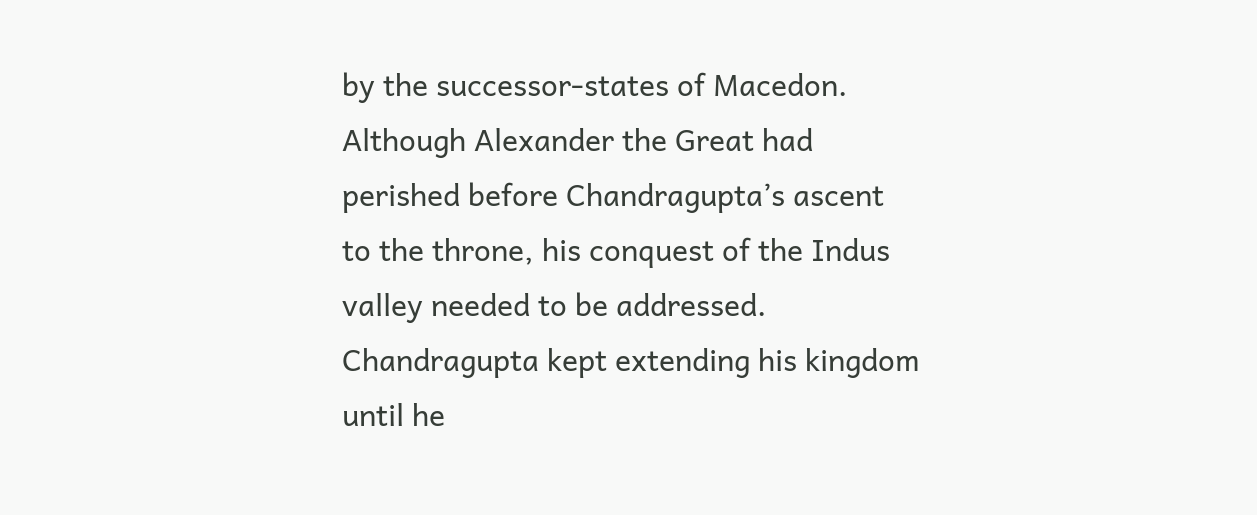by the successor-states of Macedon. Although Alexander the Great had perished before Chandragupta’s ascent to the throne, his conquest of the Indus valley needed to be addressed. Chandragupta kept extending his kingdom until he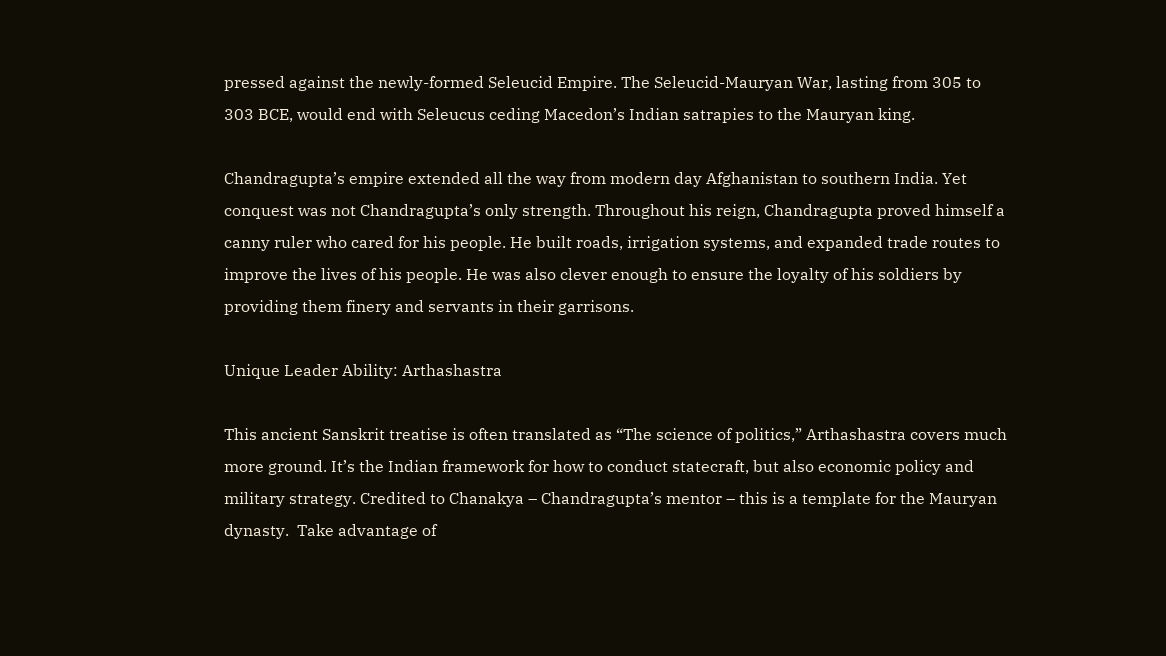pressed against the newly-formed Seleucid Empire. The Seleucid-Mauryan War, lasting from 305 to 303 BCE, would end with Seleucus ceding Macedon’s Indian satrapies to the Mauryan king.

Chandragupta’s empire extended all the way from modern day Afghanistan to southern India. Yet conquest was not Chandragupta’s only strength. Throughout his reign, Chandragupta proved himself a canny ruler who cared for his people. He built roads, irrigation systems, and expanded trade routes to improve the lives of his people. He was also clever enough to ensure the loyalty of his soldiers by providing them finery and servants in their garrisons.

Unique Leader Ability: Arthashastra

This ancient Sanskrit treatise is often translated as “The science of politics,” Arthashastra covers much more ground. It’s the Indian framework for how to conduct statecraft, but also economic policy and military strategy. Credited to Chanakya – Chandragupta’s mentor – this is a template for the Mauryan dynasty.  Take advantage of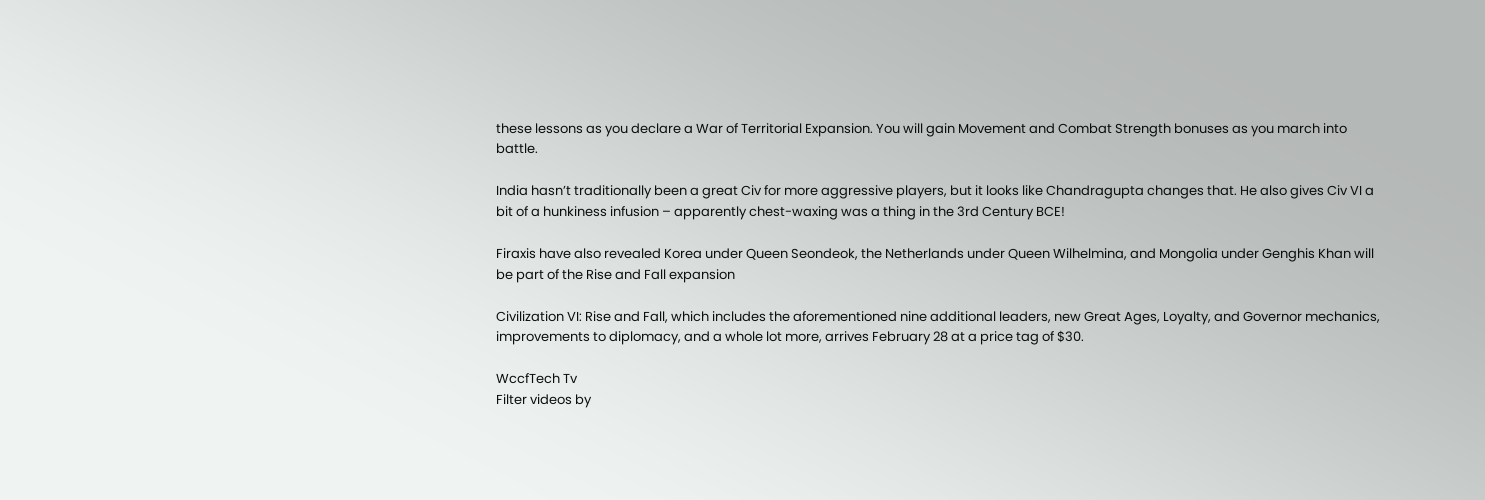these lessons as you declare a War of Territorial Expansion. You will gain Movement and Combat Strength bonuses as you march into battle.

India hasn’t traditionally been a great Civ for more aggressive players, but it looks like Chandragupta changes that. He also gives Civ VI a bit of a hunkiness infusion – apparently chest-waxing was a thing in the 3rd Century BCE!

Firaxis have also revealed Korea under Queen Seondeok, the Netherlands under Queen Wilhelmina, and Mongolia under Genghis Khan will be part of the Rise and Fall expansion

Civilization VI: Rise and Fall, which includes the aforementioned nine additional leaders, new Great Ages, Loyalty, and Governor mechanics, improvements to diplomacy, and a whole lot more, arrives February 28 at a price tag of $30.

WccfTech Tv
Filter videos by